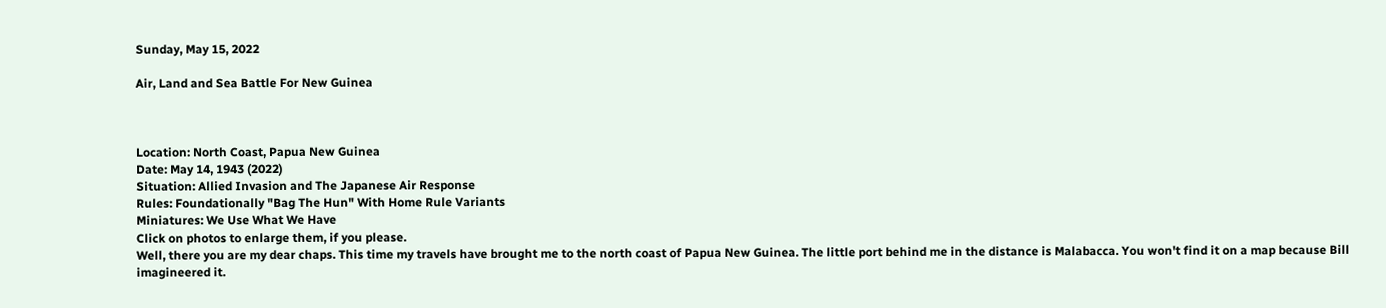Sunday, May 15, 2022

Air, Land and Sea Battle For New Guinea



Location: North Coast, Papua New Guinea
Date: May 14, 1943 (2022)
Situation: Allied Invasion and The Japanese Air Response
Rules: Foundationally "Bag The Hun" With Home Rule Variants
Miniatures: We Use What We Have
Click on photos to enlarge them, if you please.
Well, there you are my dear chaps. This time my travels have brought me to the north coast of Papua New Guinea. The little port behind me in the distance is Malabacca. You won't find it on a map because Bill imagineered it.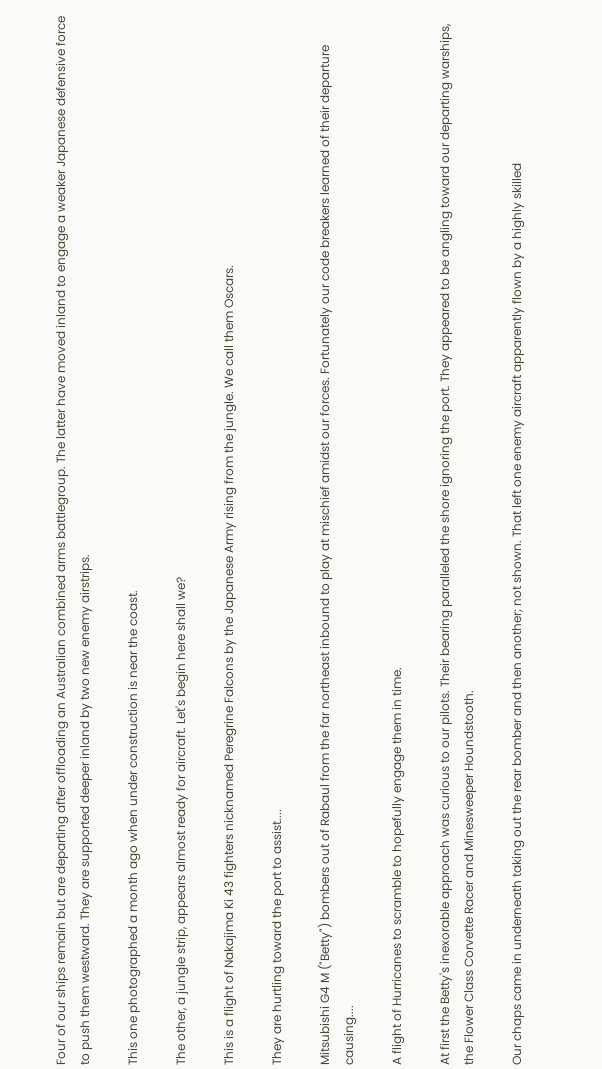Four of our ships remain but are departing after offloading an Australian combined arms battlegroup. The latter have moved inland to engage a weaker Japanese defensive force to push them westward. They are supported deeper inland by two new enemy airstrips.

This one photographed a month ago when under construction is near the coast.

The other, a jungle strip, appears almost ready for aircraft. Let's begin here shall we?

This is a flight of Nakajima Ki 43 fighters nicknamed Peregrine Falcons by the Japanese Army rising from the jungle. We call them Oscars.

They are hurtling toward the port to assist....

Mitsubishi G4 M ("Betty") bombers out of Rabaul from the far northeast inbound to play at mischief amidst our forces. Fortunately our code breakers learned of their departure causing....

A flight of Hurricanes to scramble to hopefully engage them in time.

At first the Betty's inexorable approach was curious to our pilots. Their bearing paralleled the shore ignoring the port. They appeared to be angling toward our departing warships, the Flower Class Corvette Racer and Minesweeper Houndstooth.

Our chaps came in underneath taking out the rear bomber and then another; not shown. That left one enemy aircraft apparently flown by a highly skilled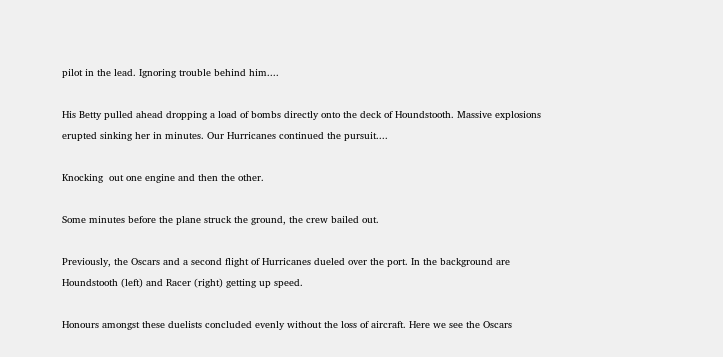pilot in the lead. Ignoring trouble behind him....

His Betty pulled ahead dropping a load of bombs directly onto the deck of Houndstooth. Massive explosions erupted sinking her in minutes. Our Hurricanes continued the pursuit....

Knocking  out one engine and then the other.

Some minutes before the plane struck the ground, the crew bailed out.

Previously, the Oscars and a second flight of Hurricanes dueled over the port. In the background are Houndstooth (left) and Racer (right) getting up speed.

Honours amongst these duelists concluded evenly without the loss of aircraft. Here we see the Oscars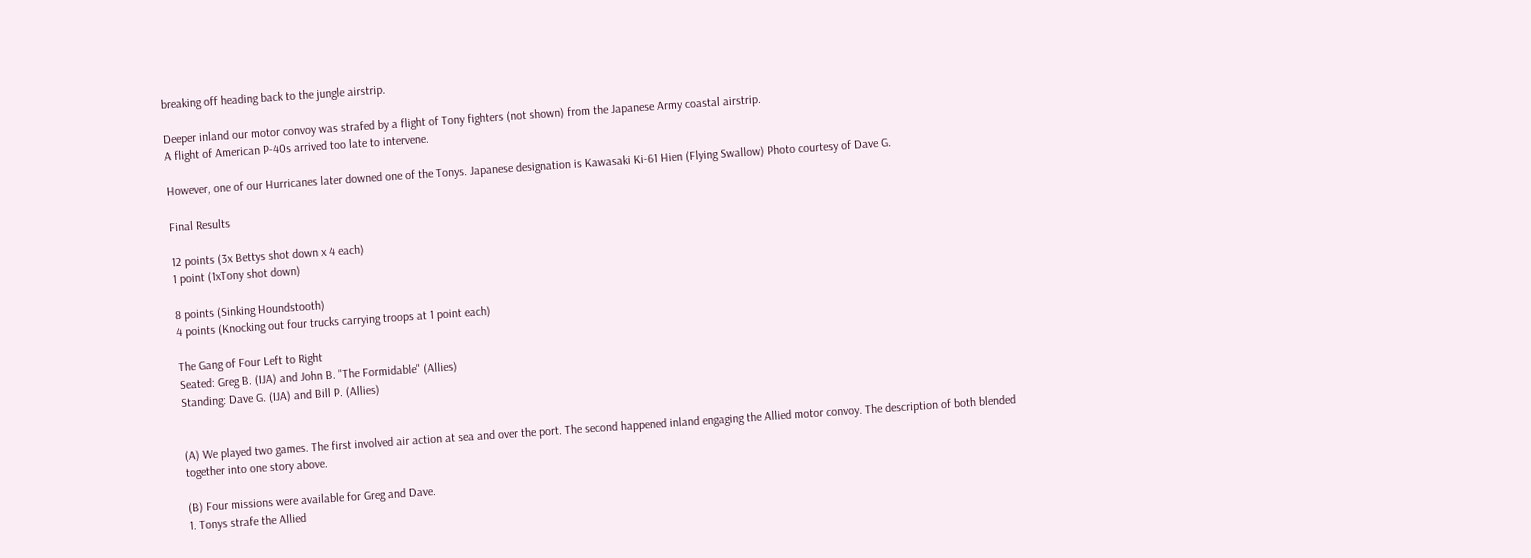breaking off heading back to the jungle airstrip.

Deeper inland our motor convoy was strafed by a flight of Tony fighters (not shown) from the Japanese Army coastal airstrip.
A flight of American P-40s arrived too late to intervene.

However, one of our Hurricanes later downed one of the Tonys. Japanese designation is Kawasaki Ki-61 Hien (Flying Swallow) Photo courtesy of Dave G.

Final Results

12 points (3x Bettys shot down x 4 each)
1 point (1xTony shot down)

8 points (Sinking Houndstooth)
4 points (Knocking out four trucks carrying troops at 1 point each)

The Gang of Four Left to Right
Seated: Greg B. (IJA) and John B. "The Formidable" (Allies)
Standing: Dave G. (IJA) and Bill P. (Allies)


(A) We played two games. The first involved air action at sea and over the port. The second happened inland engaging the Allied motor convoy. The description of both blended together into one story above.

(B) Four missions were available for Greg and Dave.
1. Tonys strafe the Allied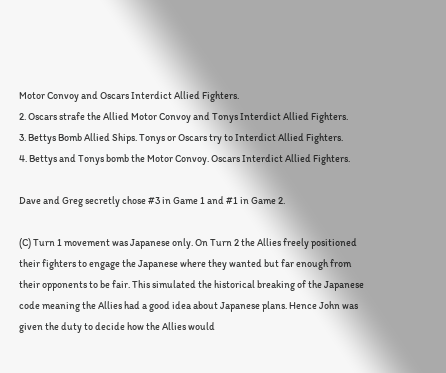Motor Convoy and Oscars Interdict Allied Fighters.
2. Oscars strafe the Allied Motor Convoy and Tonys Interdict Allied Fighters.
3. Bettys Bomb Allied Ships. Tonys or Oscars try to Interdict Allied Fighters.
4. Bettys and Tonys bomb the Motor Convoy. Oscars Interdict Allied Fighters.

Dave and Greg secretly chose #3 in Game 1 and #1 in Game 2.

(C) Turn 1 movement was Japanese only. On Turn 2 the Allies freely positioned their fighters to engage the Japanese where they wanted but far enough from their opponents to be fair. This simulated the historical breaking of the Japanese code meaning the Allies had a good idea about Japanese plans. Hence John was given the duty to decide how the Allies would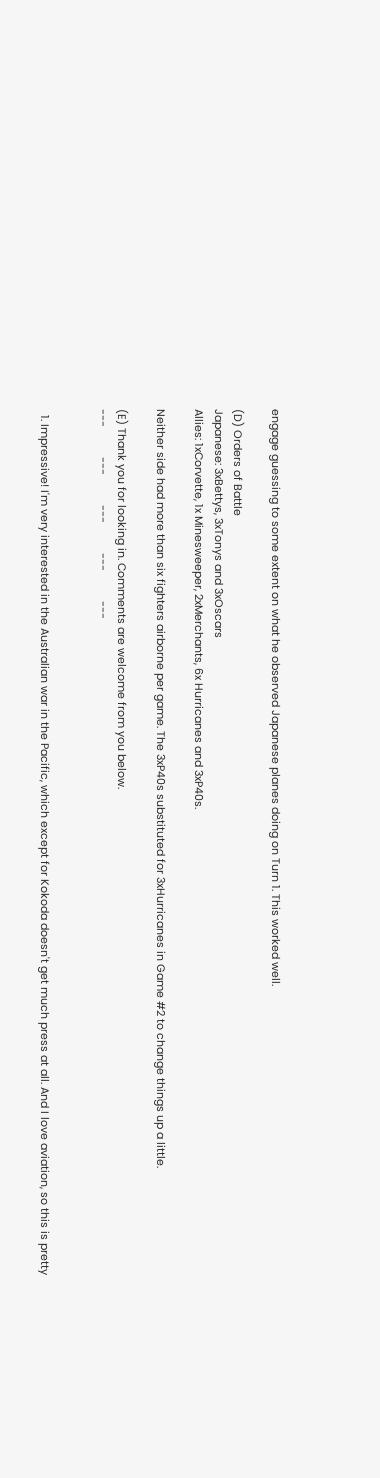engage guessing to some extent on what he observed Japanese planes doing on Turn 1. This worked well.

(D) Orders of Battle
Japanese: 3xBettys, 3xTonys and 3xOscars
Allies: 1xCorvette, 1x Minesweeper, 2xMerchants, 6x Hurricanes and 3xP40s.

Neither side had more than six fighters airborne per game. The 3xP40s substituted for 3xHurricanes in Game #2 to change things up a little.

(E) Thank you for looking in. Comments are welcome from you below.
---          ---          ---          ---          ---


  1. Impressive! I'm very interested in the Australian war in the Pacific, which except for Kokoda doesn't get much press at all. And I love aviation, so this is pretty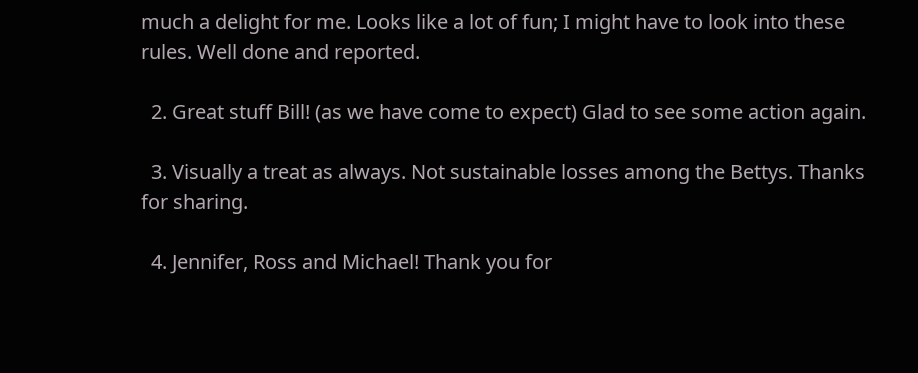much a delight for me. Looks like a lot of fun; I might have to look into these rules. Well done and reported.

  2. Great stuff Bill! (as we have come to expect) Glad to see some action again.

  3. Visually a treat as always. Not sustainable losses among the Bettys. Thanks for sharing.

  4. Jennifer, Ross and Michael! Thank you for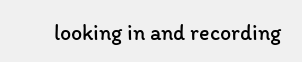looking in and recording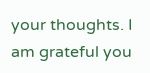your thoughts. I am grateful you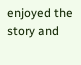enjoyed the story and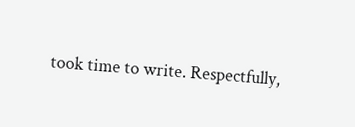took time to write. Respectfully,